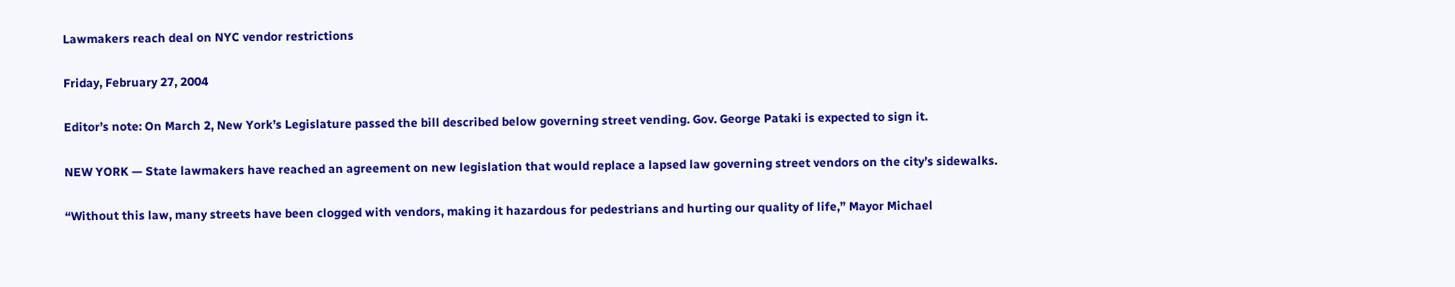Lawmakers reach deal on NYC vendor restrictions

Friday, February 27, 2004

Editor’s note: On March 2, New York’s Legislature passed the bill described below governing street vending. Gov. George Pataki is expected to sign it.

NEW YORK — State lawmakers have reached an agreement on new legislation that would replace a lapsed law governing street vendors on the city’s sidewalks.

“Without this law, many streets have been clogged with vendors, making it hazardous for pedestrians and hurting our quality of life,” Mayor Michael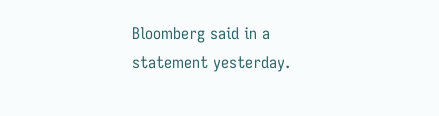Bloomberg said in a statement yesterday.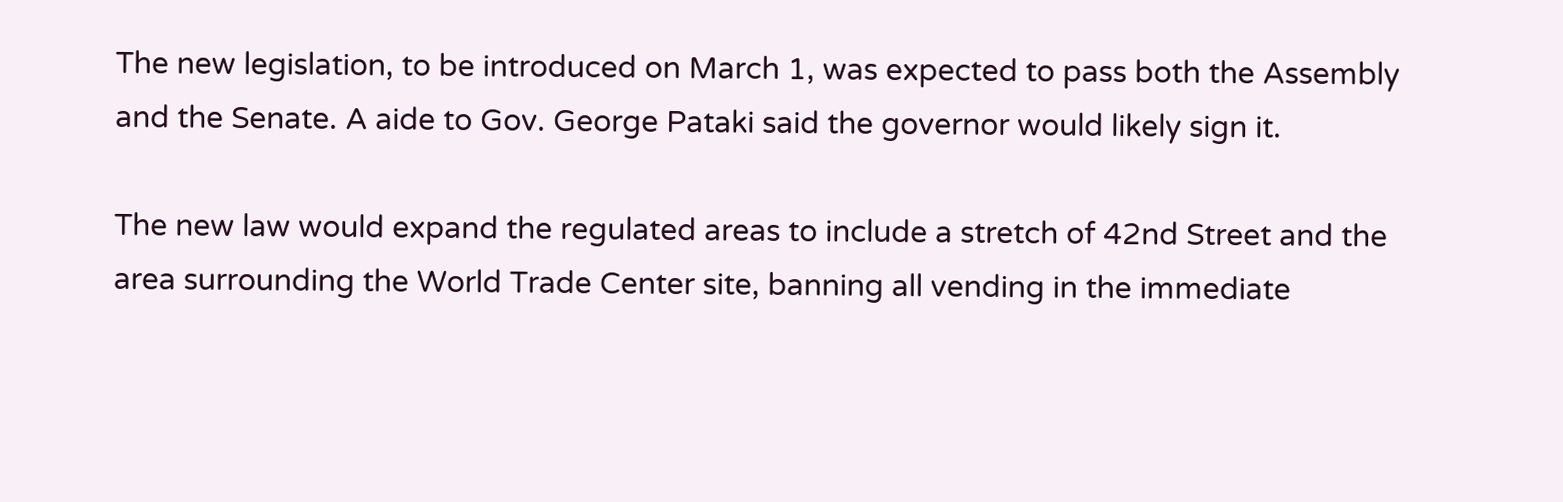The new legislation, to be introduced on March 1, was expected to pass both the Assembly and the Senate. A aide to Gov. George Pataki said the governor would likely sign it.

The new law would expand the regulated areas to include a stretch of 42nd Street and the area surrounding the World Trade Center site, banning all vending in the immediate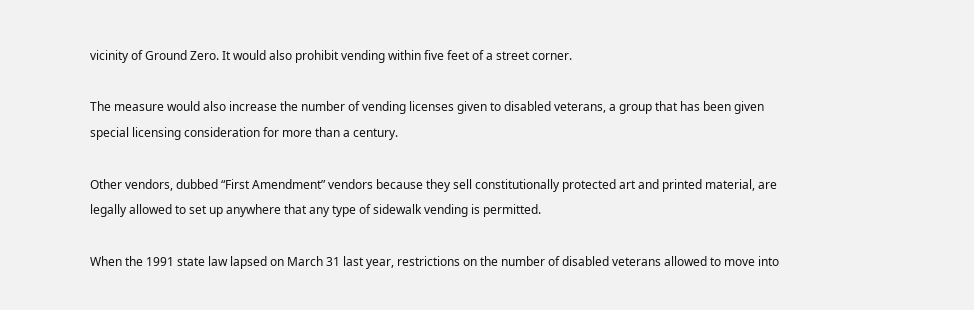vicinity of Ground Zero. It would also prohibit vending within five feet of a street corner.

The measure would also increase the number of vending licenses given to disabled veterans, a group that has been given special licensing consideration for more than a century.

Other vendors, dubbed “First Amendment” vendors because they sell constitutionally protected art and printed material, are legally allowed to set up anywhere that any type of sidewalk vending is permitted.

When the 1991 state law lapsed on March 31 last year, restrictions on the number of disabled veterans allowed to move into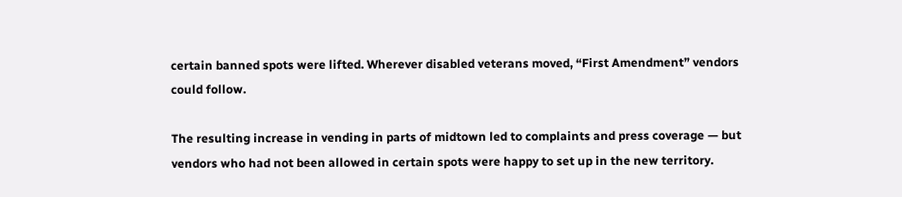certain banned spots were lifted. Wherever disabled veterans moved, “First Amendment” vendors could follow.

The resulting increase in vending in parts of midtown led to complaints and press coverage — but vendors who had not been allowed in certain spots were happy to set up in the new territory.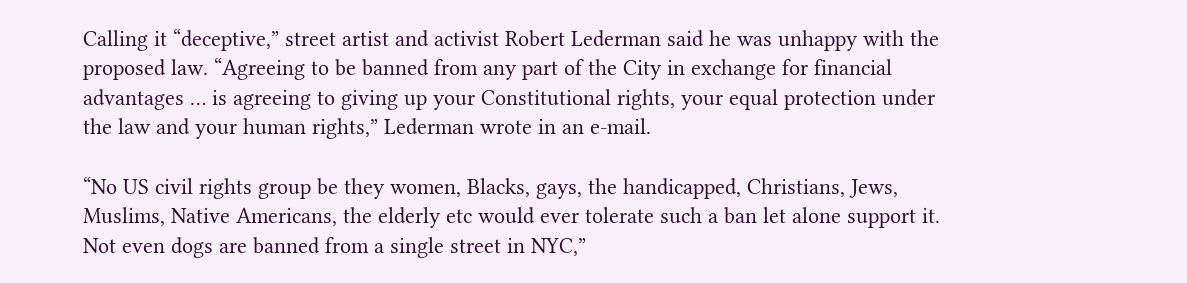Calling it “deceptive,” street artist and activist Robert Lederman said he was unhappy with the proposed law. “Agreeing to be banned from any part of the City in exchange for financial advantages … is agreeing to giving up your Constitutional rights, your equal protection under the law and your human rights,” Lederman wrote in an e-mail.

“No US civil rights group be they women, Blacks, gays, the handicapped, Christians, Jews, Muslims, Native Americans, the elderly etc would ever tolerate such a ban let alone support it. Not even dogs are banned from a single street in NYC,”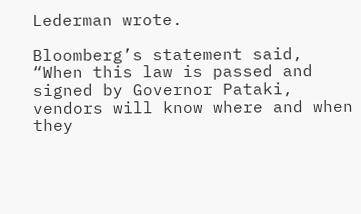Lederman wrote.

Bloomberg’s statement said, “When this law is passed and signed by Governor Pataki, vendors will know where and when they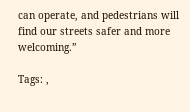can operate, and pedestrians will find our streets safer and more welcoming.”

Tags: ,